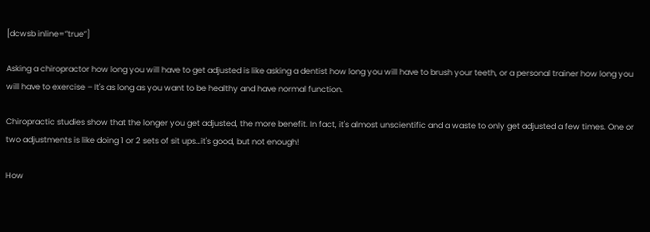[dcwsb inline=”true”]

Asking a chiropractor how long you will have to get adjusted is like asking a dentist how long you will have to brush your teeth, or a personal trainer how long you will have to exercise – It's as long as you want to be healthy and have normal function.

Chiropractic studies show that the longer you get adjusted, the more benefit. In fact, it's almost unscientific and a waste to only get adjusted a few times. One or two adjustments is like doing 1 or 2 sets of sit ups…it's good, but not enough!

How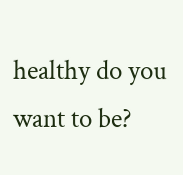healthy do you want to be?